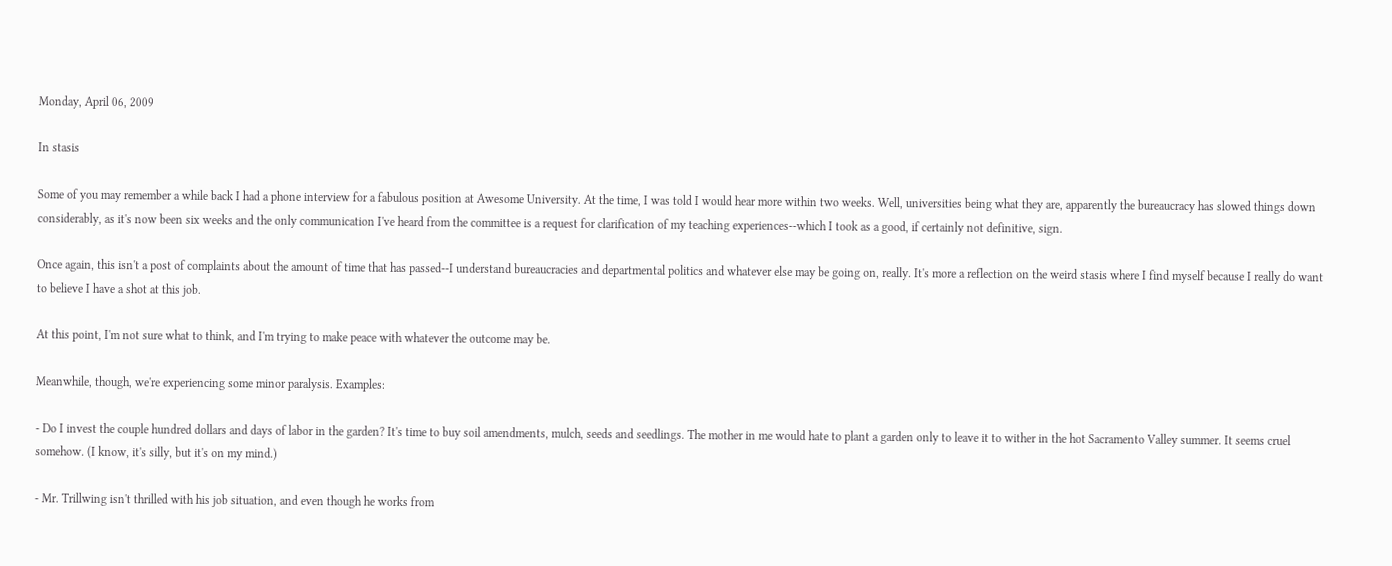Monday, April 06, 2009

In stasis

Some of you may remember a while back I had a phone interview for a fabulous position at Awesome University. At the time, I was told I would hear more within two weeks. Well, universities being what they are, apparently the bureaucracy has slowed things down considerably, as it's now been six weeks and the only communication I've heard from the committee is a request for clarification of my teaching experiences--which I took as a good, if certainly not definitive, sign.

Once again, this isn't a post of complaints about the amount of time that has passed--I understand bureaucracies and departmental politics and whatever else may be going on, really. It's more a reflection on the weird stasis where I find myself because I really do want to believe I have a shot at this job.

At this point, I'm not sure what to think, and I'm trying to make peace with whatever the outcome may be.

Meanwhile, though, we're experiencing some minor paralysis. Examples:

- Do I invest the couple hundred dollars and days of labor in the garden? It's time to buy soil amendments, mulch, seeds and seedlings. The mother in me would hate to plant a garden only to leave it to wither in the hot Sacramento Valley summer. It seems cruel somehow. (I know, it's silly, but it's on my mind.)

- Mr. Trillwing isn't thrilled with his job situation, and even though he works from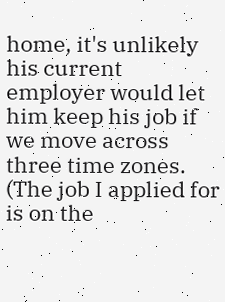home, it's unlikely his current employer would let him keep his job if we move across three time zones. (The job I applied for is on the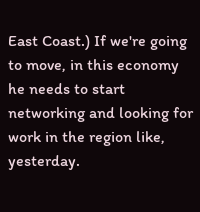East Coast.) If we're going to move, in this economy he needs to start networking and looking for work in the region like, yesterday.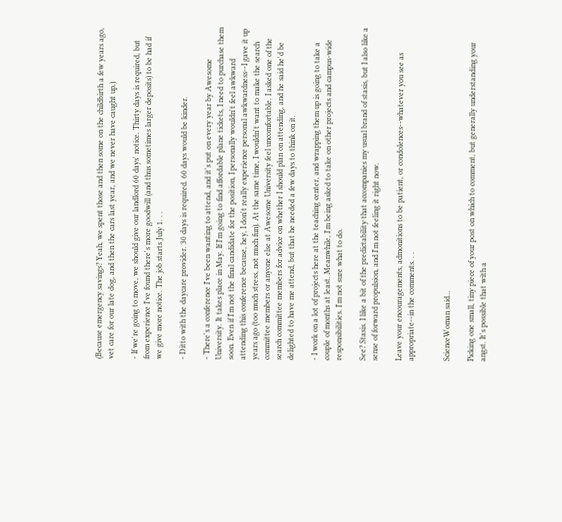(Because emergency savings? Yeah, we spent those and then some on the childbirth a few years ago, vet care for our late dog, and then the cars last year, and we never have caught up.)

- If we're going to move, we should give our landlord 60 days' notice. Thirty days is required, but from experience I've found there's more goodwill (and thus sometimes larger deposits) to be had if we give more notice. The job starts July 1. . .

- Ditto with the daycare provider. 30 days is required. 60 days would be kinder.

- There's a conference I've been wanting to attend, and it's put on every year by Awesome University. It takes place in May. If I'm going to find affordable plane tickets, I need to purchase them soon. Even if I'm not the final candidate for the position, I personally wouldn't feel awkward attending this conference because, hey, I don't really experience personal awkwardness--I gave it up years ago (too much stress, not much fun). At the same time, I wouldn't want to make the search committee members or anyone else at Awesome University feel uncomfortable. I asked one of the search committee members for advice on whether I should plan on attending, and he said he'd be delighted to have me attend, but that he needed a few days to think on it.

- I work on a lot of projects here at the teaching center, and wrapping them up is going to take a couple of months at least. Meanwhile, I'm being asked to take on other projects and campus-wide responsibilities. I'm not sure what to do.

See? Stasis. I like a bit of the predictability that accompanies my usual brand of stasis, but I also like a sense of forward propulsion, and I'm not feeling it right now.

Leave your encouragements, admonitions to be patient, or condolences--whatever you see as appropriate--in the comments. . .


ScienceWoman said...

Picking one small, tiny piece of your post on which to comment, but generally understanding your angst. It's possible that with a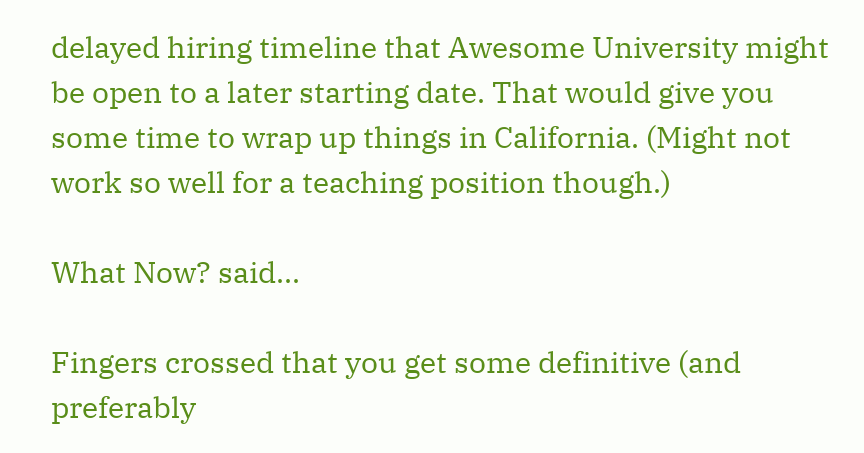delayed hiring timeline that Awesome University might be open to a later starting date. That would give you some time to wrap up things in California. (Might not work so well for a teaching position though.)

What Now? said...

Fingers crossed that you get some definitive (and preferably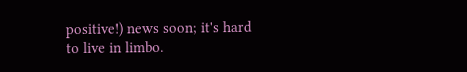positive!) news soon; it's hard to live in limbo.